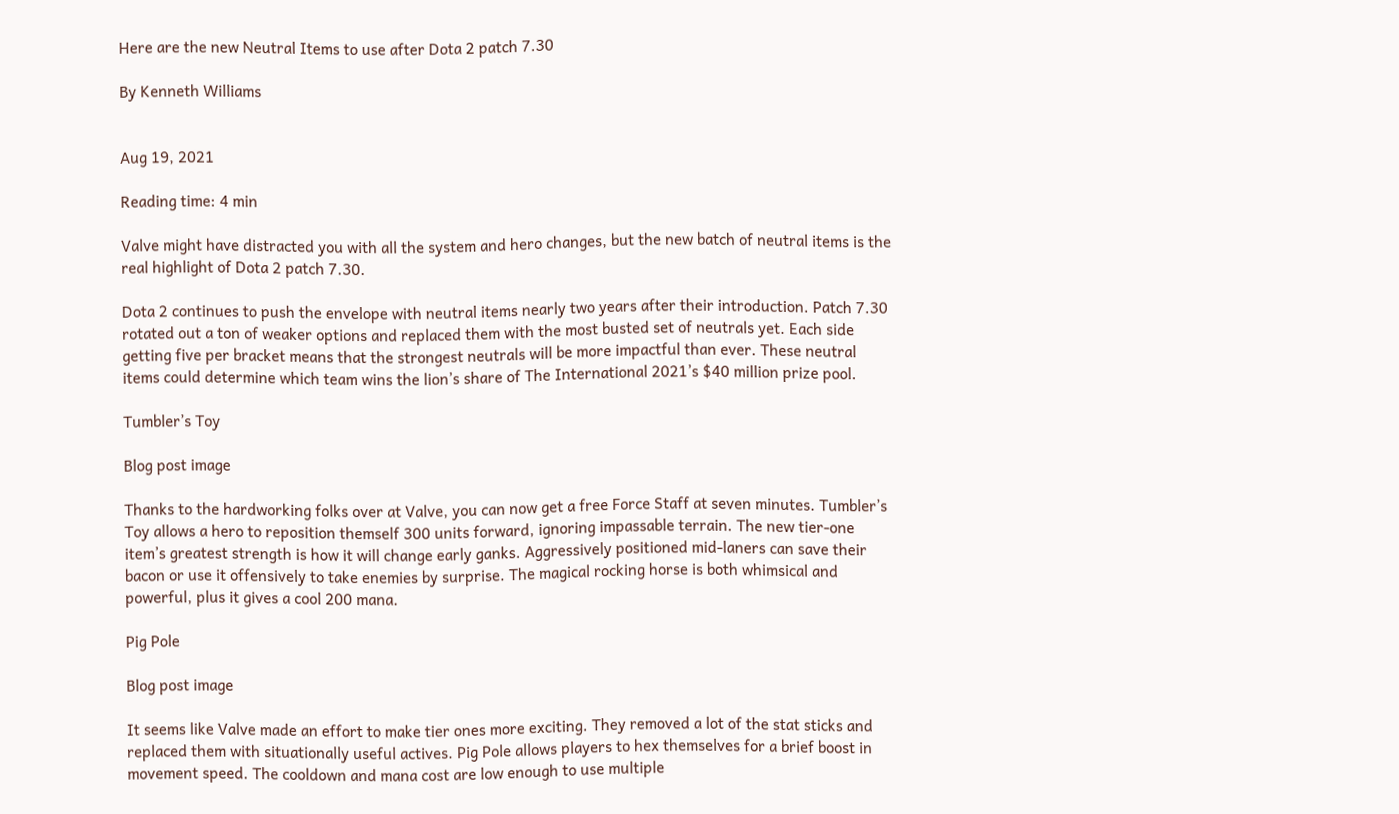Here are the new Neutral Items to use after Dota 2 patch 7.30

By Kenneth Williams


Aug 19, 2021

Reading time: 4 min

Valve might have distracted you with all the system and hero changes, but the new batch of neutral items is the real highlight of Dota 2 patch 7.30.

Dota 2 continues to push the envelope with neutral items nearly two years after their introduction. Patch 7.30 rotated out a ton of weaker options and replaced them with the most busted set of neutrals yet. Each side getting five per bracket means that the strongest neutrals will be more impactful than ever. These neutral items could determine which team wins the lion’s share of The International 2021’s $40 million prize pool.

Tumbler’s Toy

Blog post image

Thanks to the hardworking folks over at Valve, you can now get a free Force Staff at seven minutes. Tumbler’s Toy allows a hero to reposition themself 300 units forward, ignoring impassable terrain. The new tier-one item’s greatest strength is how it will change early ganks. Aggressively positioned mid-laners can save their bacon or use it offensively to take enemies by surprise. The magical rocking horse is both whimsical and powerful, plus it gives a cool 200 mana.

Pig Pole

Blog post image

It seems like Valve made an effort to make tier ones more exciting. They removed a lot of the stat sticks and replaced them with situationally useful actives. Pig Pole allows players to hex themselves for a brief boost in movement speed. The cooldown and mana cost are low enough to use multiple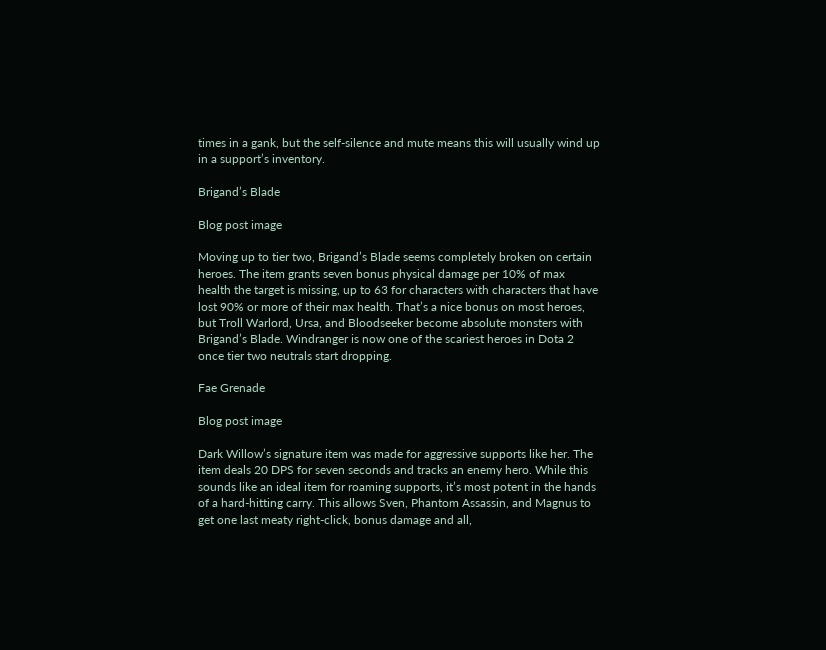times in a gank, but the self-silence and mute means this will usually wind up in a support’s inventory.

Brigand’s Blade

Blog post image

Moving up to tier two, Brigand’s Blade seems completely broken on certain heroes. The item grants seven bonus physical damage per 10% of max health the target is missing, up to 63 for characters with characters that have lost 90% or more of their max health. That’s a nice bonus on most heroes, but Troll Warlord, Ursa, and Bloodseeker become absolute monsters with Brigand’s Blade. Windranger is now one of the scariest heroes in Dota 2 once tier two neutrals start dropping.

Fae Grenade

Blog post image

Dark Willow’s signature item was made for aggressive supports like her. The item deals 20 DPS for seven seconds and tracks an enemy hero. While this sounds like an ideal item for roaming supports, it’s most potent in the hands of a hard-hitting carry. This allows Sven, Phantom Assassin, and Magnus to get one last meaty right-click, bonus damage and all,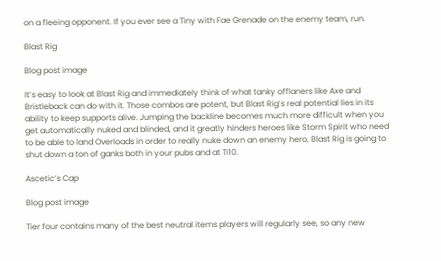on a fleeing opponent. If you ever see a Tiny with Fae Grenade on the enemy team, run.

Blast Rig

Blog post image

It’s easy to look at Blast Rig and immediately think of what tanky offlaners like Axe and Bristleback can do with it. Those combos are potent, but Blast Rig’s real potential lies in its ability to keep supports alive. Jumping the backline becomes much more difficult when you get automatically nuked and blinded, and it greatly hinders heroes like Storm Spirit who need to be able to land Overloads in order to really nuke down an enemy hero. Blast Rig is going to shut down a ton of ganks both in your pubs and at TI10.

Ascetic’s Cap

Blog post image

Tier four contains many of the best neutral items players will regularly see, so any new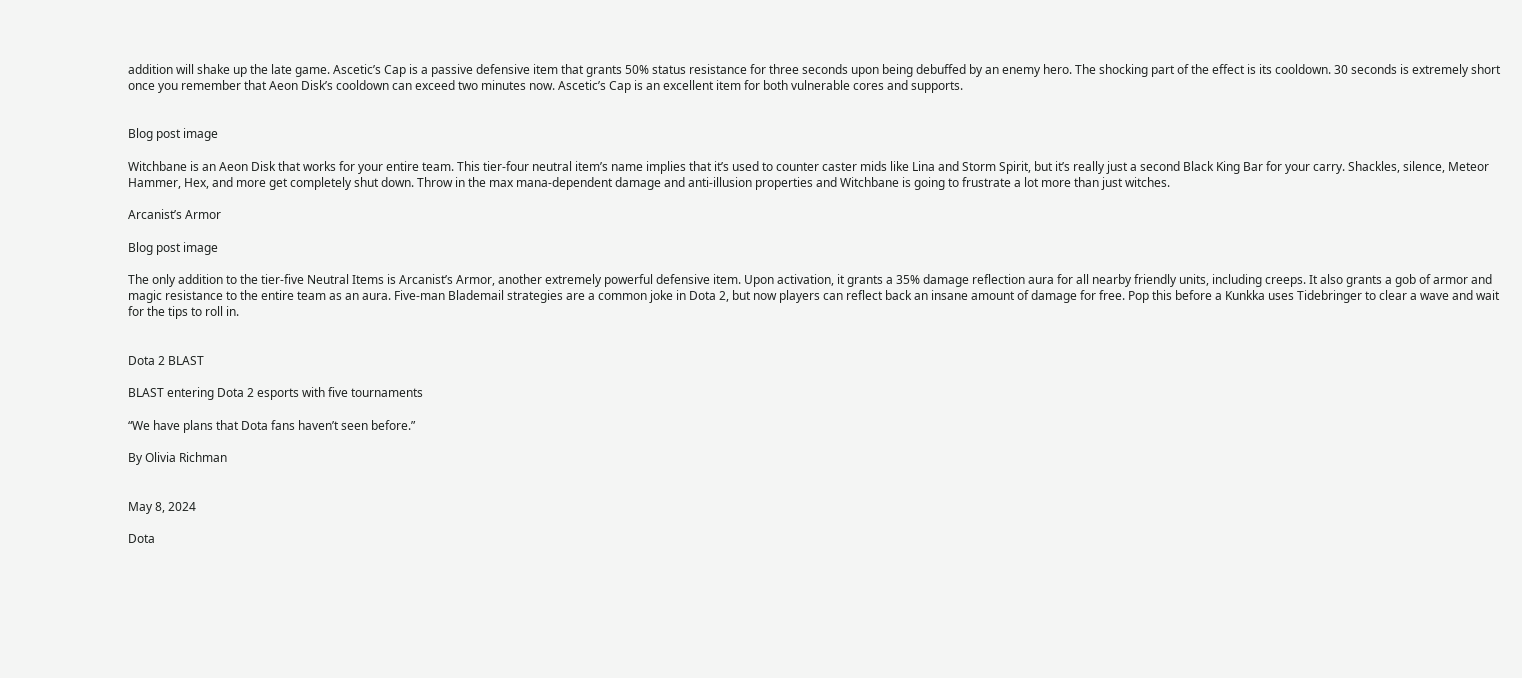addition will shake up the late game. Ascetic’s Cap is a passive defensive item that grants 50% status resistance for three seconds upon being debuffed by an enemy hero. The shocking part of the effect is its cooldown. 30 seconds is extremely short once you remember that Aeon Disk’s cooldown can exceed two minutes now. Ascetic’s Cap is an excellent item for both vulnerable cores and supports.


Blog post image

Witchbane is an Aeon Disk that works for your entire team. This tier-four neutral item’s name implies that it’s used to counter caster mids like Lina and Storm Spirit, but it’s really just a second Black King Bar for your carry. Shackles, silence, Meteor Hammer, Hex, and more get completely shut down. Throw in the max mana-dependent damage and anti-illusion properties and Witchbane is going to frustrate a lot more than just witches.

Arcanist’s Armor

Blog post image

The only addition to the tier-five Neutral Items is Arcanist’s Armor, another extremely powerful defensive item. Upon activation, it grants a 35% damage reflection aura for all nearby friendly units, including creeps. It also grants a gob of armor and magic resistance to the entire team as an aura. Five-man Blademail strategies are a common joke in Dota 2, but now players can reflect back an insane amount of damage for free. Pop this before a Kunkka uses Tidebringer to clear a wave and wait for the tips to roll in.


Dota 2 BLAST

BLAST entering Dota 2 esports with five tournaments

“We have plans that Dota fans haven’t seen before.”

By Olivia Richman


May 8, 2024

Dota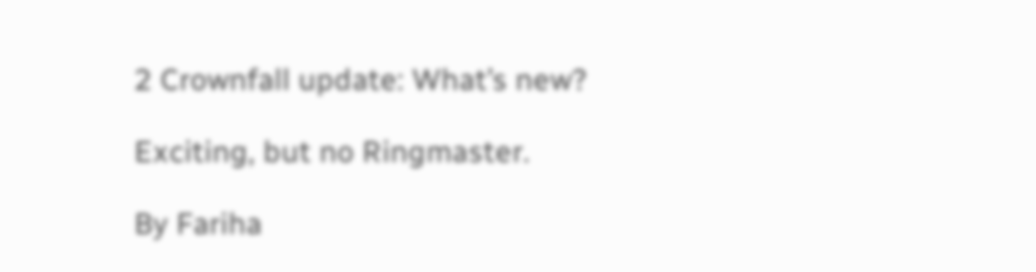2 Crownfall update: What’s new?

Exciting, but no Ringmaster.

By Fariha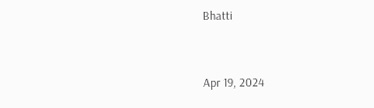Bhatti


Apr 19, 2024